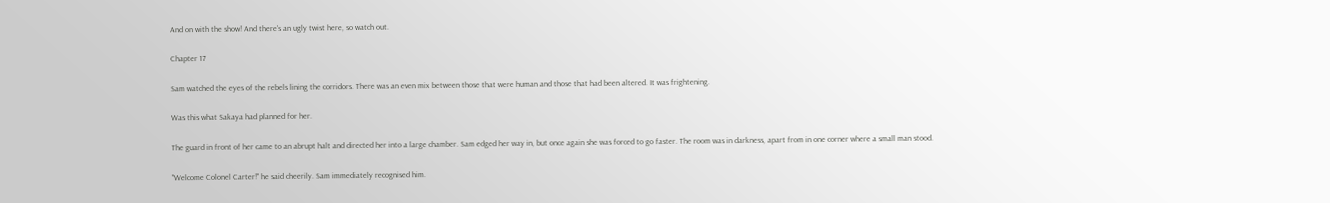And on with the show! And there's an ugly twist here, so watch out.

Chapter 17

Sam watched the eyes of the rebels lining the corridors. There was an even mix between those that were human and those that had been altered. It was frightening.

Was this what Sakaya had planned for her.

The guard in front of her came to an abrupt halt and directed her into a large chamber. Sam edged her way in, but once again she was forced to go faster. The room was in darkness, apart from in one corner where a small man stood.

"Welcome Colonel Carter!" he said cheerily. Sam immediately recognised him.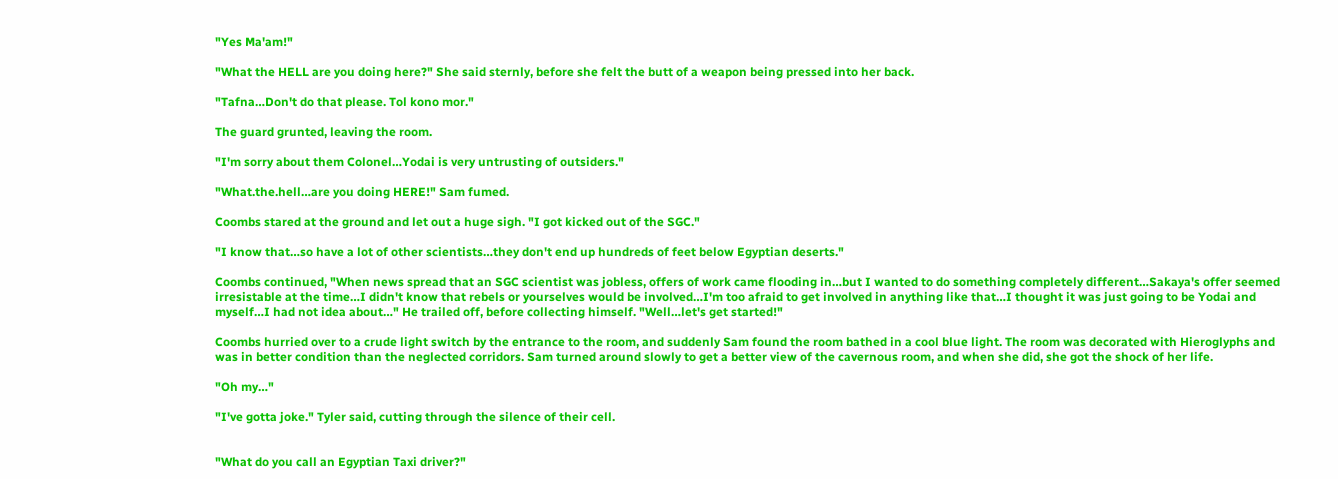"Yes Ma'am!"

"What the HELL are you doing here?" She said sternly, before she felt the butt of a weapon being pressed into her back.

"Tafna…Don't do that please. Tol kono mor."

The guard grunted, leaving the room.

"I'm sorry about them Colonel…Yodai is very untrusting of outsiders."

"What.the.hell…are you doing HERE!" Sam fumed.

Coombs stared at the ground and let out a huge sigh. "I got kicked out of the SGC."

"I know that…so have a lot of other scientists…they don't end up hundreds of feet below Egyptian deserts."

Coombs continued, "When news spread that an SGC scientist was jobless, offers of work came flooding in…but I wanted to do something completely different…Sakaya's offer seemed irresistable at the time…I didn't know that rebels or yourselves would be involved…I'm too afraid to get involved in anything like that…I thought it was just going to be Yodai and myself…I had not idea about…" He trailed off, before collecting himself. "Well…let's get started!"

Coombs hurried over to a crude light switch by the entrance to the room, and suddenly Sam found the room bathed in a cool blue light. The room was decorated with Hieroglyphs and was in better condition than the neglected corridors. Sam turned around slowly to get a better view of the cavernous room, and when she did, she got the shock of her life.

"Oh my…"

"I've gotta joke." Tyler said, cutting through the silence of their cell.


"What do you call an Egyptian Taxi driver?"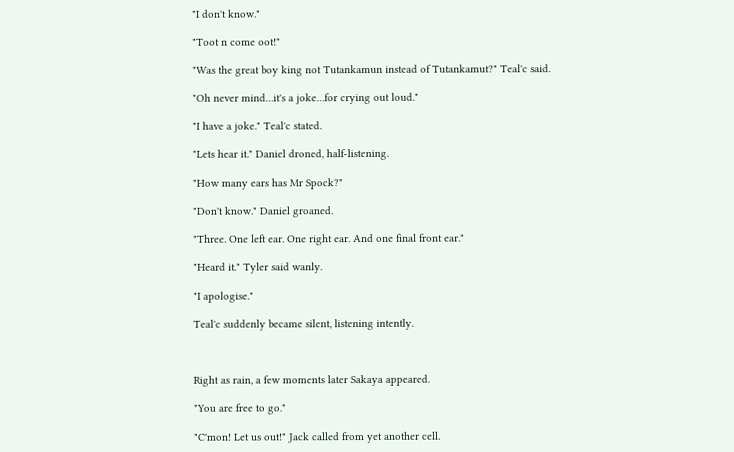"I don't know."

"Toot n come oot!"

"Was the great boy king not Tutankamun instead of Tutankamut?" Teal'c said.

"Oh never mind…it's a joke…for crying out loud."

"I have a joke." Teal'c stated.

"Lets hear it." Daniel droned, half-listening.

"How many ears has Mr Spock?"

"Don't know." Daniel groaned.

"Three. One left ear. One right ear. And one final front ear."

"Heard it." Tyler said wanly.

"I apologise."

Teal'c suddenly became silent, listening intently.



Right as rain, a few moments later Sakaya appeared.

"You are free to go."

"C'mon! Let us out!" Jack called from yet another cell.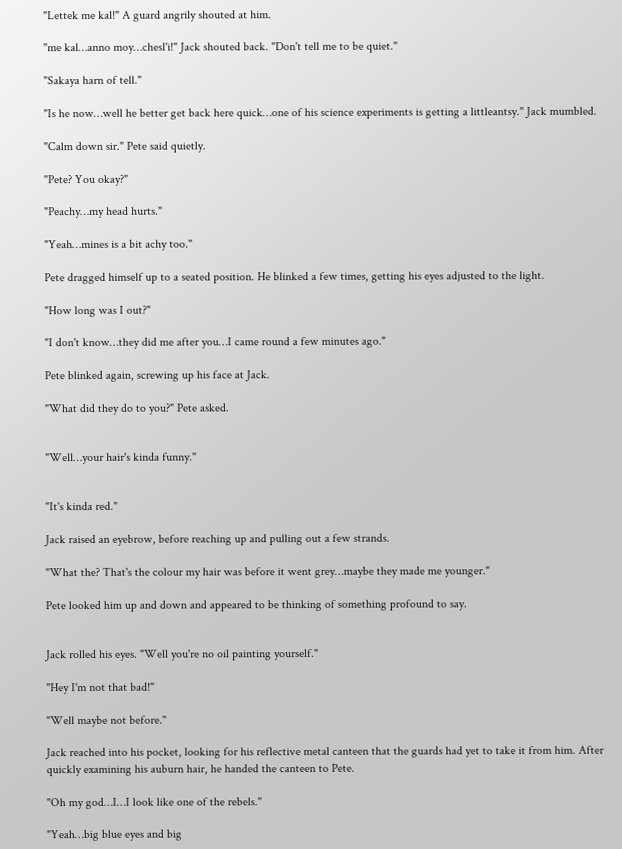"Lettek me kal!" A guard angrily shouted at him.

"me kal…anno moy…chesl'i!" Jack shouted back. "Don't tell me to be quiet."

"Sakaya harn of tell."

"Is he now…well he better get back here quick…one of his science experiments is getting a littleantsy." Jack mumbled.

"Calm down sir." Pete said quietly.

"Pete? You okay?"

"Peachy…my head hurts."

"Yeah…mines is a bit achy too."

Pete dragged himself up to a seated position. He blinked a few times, getting his eyes adjusted to the light.

"How long was I out?"

"I don't know…they did me after you…I came round a few minutes ago."

Pete blinked again, screwing up his face at Jack.

"What did they do to you?" Pete asked.


"Well…your hair's kinda funny."


"It's kinda red."

Jack raised an eyebrow, before reaching up and pulling out a few strands.

"What the? That's the colour my hair was before it went grey…maybe they made me younger."

Pete looked him up and down and appeared to be thinking of something profound to say.


Jack rolled his eyes. "Well you're no oil painting yourself."

"Hey I'm not that bad!"

"Well maybe not before."

Jack reached into his pocket, looking for his reflective metal canteen that the guards had yet to take it from him. After quickly examining his auburn hair, he handed the canteen to Pete.

"Oh my god…I…I look like one of the rebels."

"Yeah…big blue eyes and big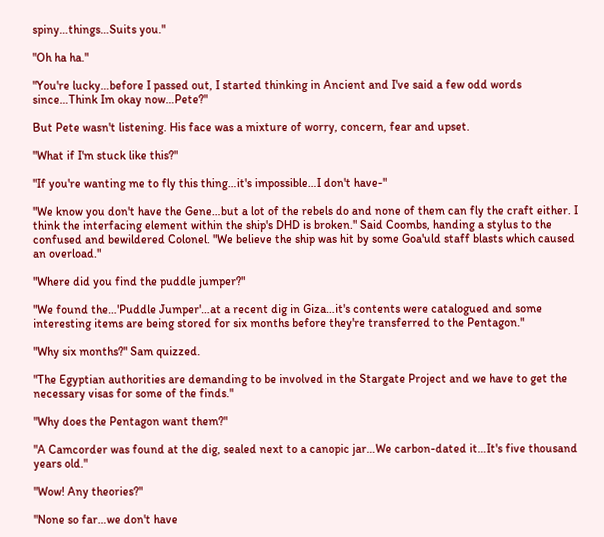spiny…things…Suits you."

"Oh ha ha."

"You're lucky…before I passed out, I started thinking in Ancient and I've said a few odd words since…Think Im okay now…Pete?"

But Pete wasn't listening. His face was a mixture of worry, concern, fear and upset.

"What if I'm stuck like this?"

"If you're wanting me to fly this thing…it's impossible…I don't have-"

"We know you don't have the Gene…but a lot of the rebels do and none of them can fly the craft either. I think the interfacing element within the ship's DHD is broken." Said Coombs, handing a stylus to the confused and bewildered Colonel. "We believe the ship was hit by some Goa'uld staff blasts which caused an overload."

"Where did you find the puddle jumper?"

"We found the…'Puddle Jumper'…at a recent dig in Giza…it's contents were catalogued and some interesting items are being stored for six months before they're transferred to the Pentagon."

"Why six months?" Sam quizzed.

"The Egyptian authorities are demanding to be involved in the Stargate Project and we have to get the necessary visas for some of the finds."

"Why does the Pentagon want them?"

"A Camcorder was found at the dig, sealed next to a canopic jar…We carbon-dated it…It's five thousand years old."

"Wow! Any theories?"

"None so far…we don't have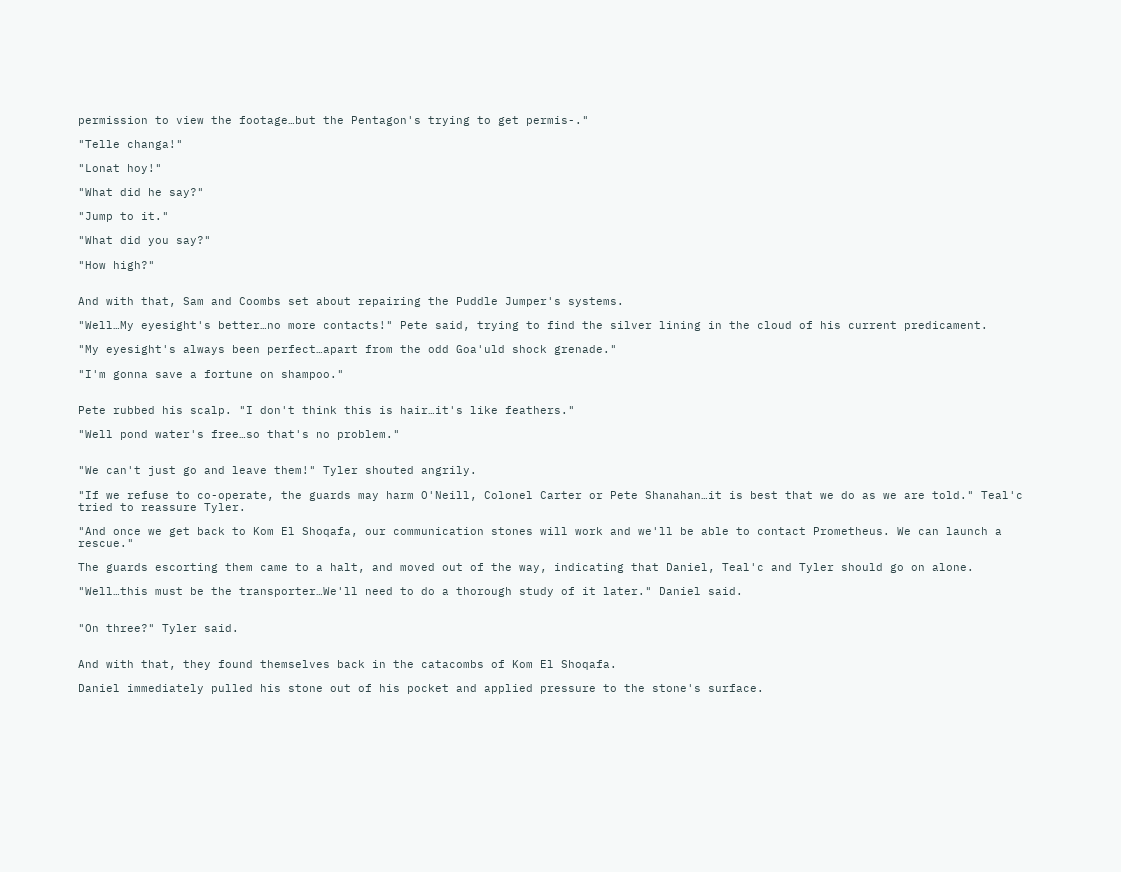permission to view the footage…but the Pentagon's trying to get permis-."

"Telle changa!"

"Lonat hoy!"

"What did he say?"

"Jump to it."

"What did you say?"

"How high?"


And with that, Sam and Coombs set about repairing the Puddle Jumper's systems.

"Well…My eyesight's better…no more contacts!" Pete said, trying to find the silver lining in the cloud of his current predicament.

"My eyesight's always been perfect…apart from the odd Goa'uld shock grenade."

"I'm gonna save a fortune on shampoo."


Pete rubbed his scalp. "I don't think this is hair…it's like feathers."

"Well pond water's free…so that's no problem."


"We can't just go and leave them!" Tyler shouted angrily.

"If we refuse to co-operate, the guards may harm O'Neill, Colonel Carter or Pete Shanahan…it is best that we do as we are told." Teal'c tried to reassure Tyler.

"And once we get back to Kom El Shoqafa, our communication stones will work and we'll be able to contact Prometheus. We can launch a rescue."

The guards escorting them came to a halt, and moved out of the way, indicating that Daniel, Teal'c and Tyler should go on alone.

"Well…this must be the transporter…We'll need to do a thorough study of it later." Daniel said.


"On three?" Tyler said.


And with that, they found themselves back in the catacombs of Kom El Shoqafa.

Daniel immediately pulled his stone out of his pocket and applied pressure to the stone's surface.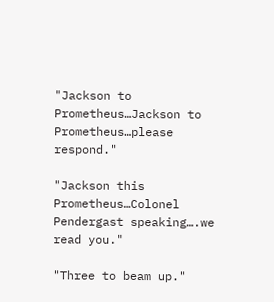"Jackson to Prometheus…Jackson to Prometheus…please respond."

"Jackson this Prometheus…Colonel Pendergast speaking….we read you."

"Three to beam up."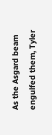As the Asgard beam engulfed them, Tyler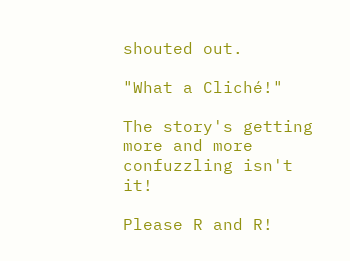shouted out.

"What a Cliché!"

The story's getting more and more confuzzling isn't it!

Please R and R!